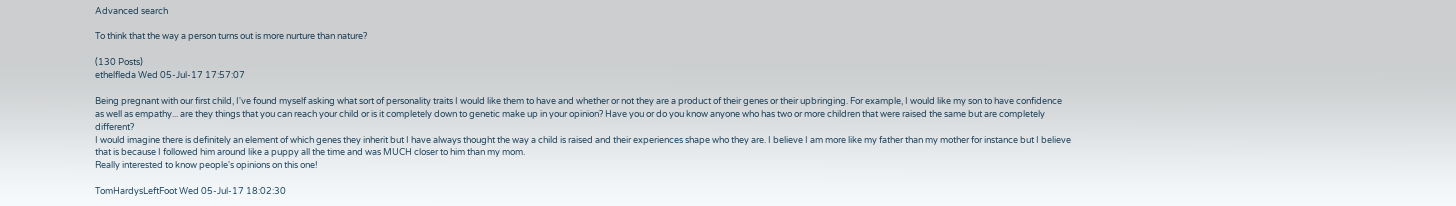Advanced search

To think that the way a person turns out is more nurture than nature?

(130 Posts)
ethelfleda Wed 05-Jul-17 17:57:07

Being pregnant with our first child, I've found myself asking what sort of personality traits I would like them to have and whether or not they are a product of their genes or their upbringing. For example, I would like my son to have confidence as well as empathy... are they things that you can reach your child or is it completely down to genetic make up in your opinion? Have you or do you know anyone who has two or more children that were raised the same but are completely different?
I would imagine there is definitely an element of which genes they inherit but I have always thought the way a child is raised and their experiences shape who they are. I believe I am more like my father than my mother for instance but I believe that is because I followed him around like a puppy all the time and was MUCH closer to him than my mom.
Really interested to know people's opinions on this one!

TomHardysLeftFoot Wed 05-Jul-17 18:02:30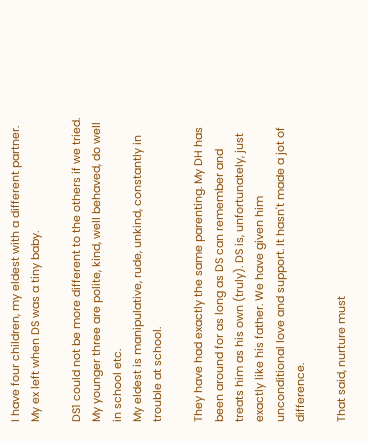I have four children, my eldest with a different partner. My ex left when DS was a tiny baby.

DS1 could not be more different to the others if we tried. My younger three are polite, kind, well behaved, do well in school etc.
My eldest is manipulative, rude, unkind, constantly in trouble at school.

They have had exactly the same parenting. My DH has been around for as long as DS can remember and treats him as his own (truly). DS is, unfortunately, just exactly like his father. We have given him unconditional love and support. It hasn't made a jot of difference.

That said, nurture must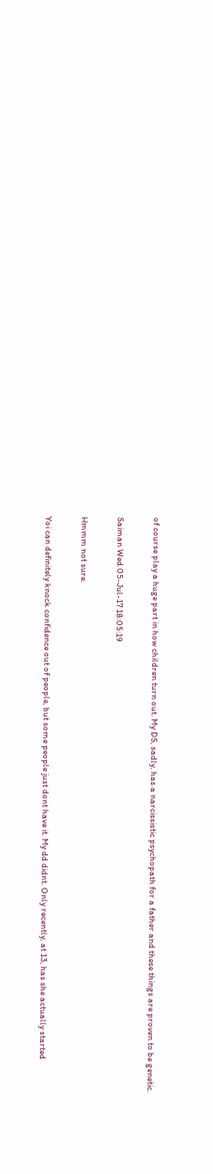of course play a huge part in how children turn out. My DS, sadly, has a narcissistic psychopath for a father and these things are proven to be genetic.

Saiman Wed 05-Jul-17 18:05:19

Hmmm not sure.

Yoi can definitely knock confidence out of people, but some people just dont have it. My dd didnt. Only recently, at 13, has she actually started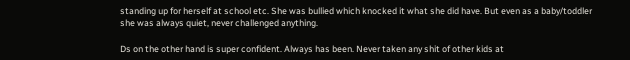standing up for herself at school etc. She was bullied which knocked it what she did have. But even as a baby/toddler she was always quiet, never challenged anything.

Ds on the other hand is super confident. Always has been. Never taken any shit of other kids at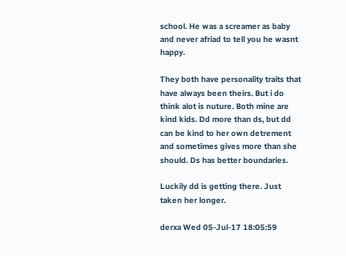school. He was a screamer as baby and never afriad to tell you he wasnt happy.

They both have personality traits that have always been theirs. But i do think alot is nuture. Both mine are kind kids. Dd more than ds, but dd can be kind to her own detrement and sometimes gives more than she should. Ds has better boundaries.

Luckily dd is getting there. Just taken her longer.

derxa Wed 05-Jul-17 18:05:59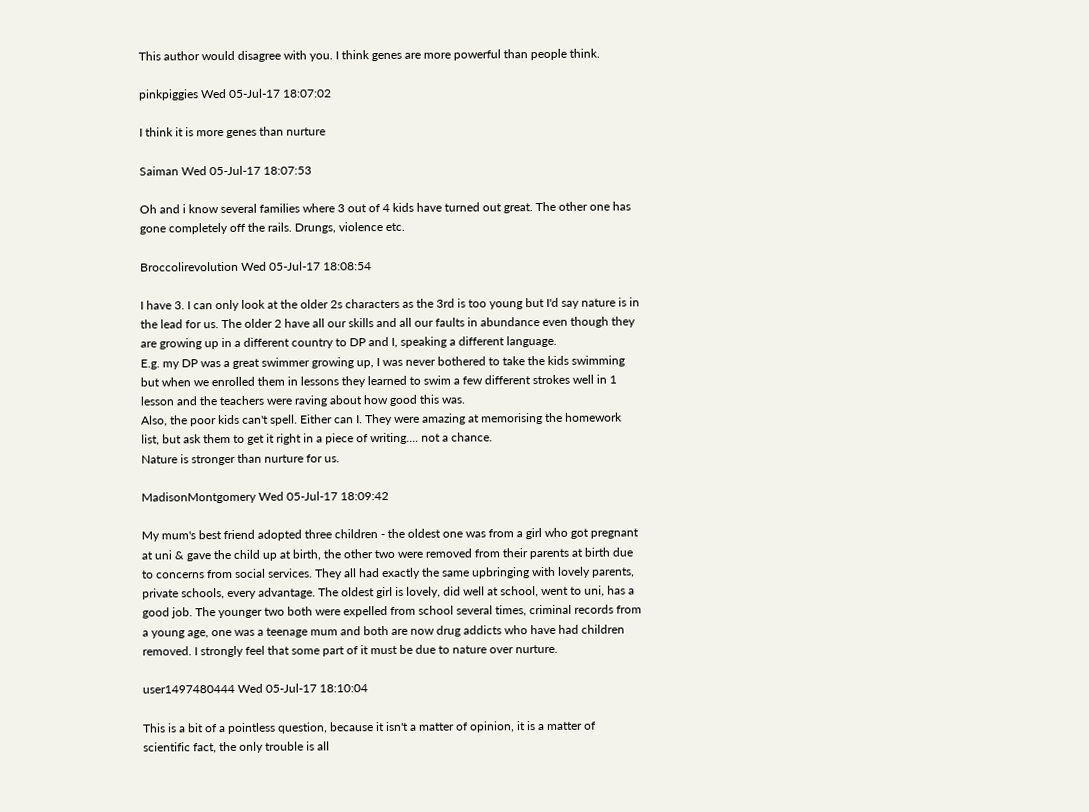This author would disagree with you. I think genes are more powerful than people think.

pinkpiggies Wed 05-Jul-17 18:07:02

I think it is more genes than nurture

Saiman Wed 05-Jul-17 18:07:53

Oh and i know several families where 3 out of 4 kids have turned out great. The other one has gone completely off the rails. Drungs, violence etc.

Broccolirevolution Wed 05-Jul-17 18:08:54

I have 3. I can only look at the older 2s characters as the 3rd is too young but I'd say nature is in the lead for us. The older 2 have all our skills and all our faults in abundance even though they are growing up in a different country to DP and I, speaking a different language.
E.g. my DP was a great swimmer growing up, I was never bothered to take the kids swimming but when we enrolled them in lessons they learned to swim a few different strokes well in 1 lesson and the teachers were raving about how good this was.
Also, the poor kids can't spell. Either can I. They were amazing at memorising the homework list, but ask them to get it right in a piece of writing.... not a chance.
Nature is stronger than nurture for us.

MadisonMontgomery Wed 05-Jul-17 18:09:42

My mum's best friend adopted three children - the oldest one was from a girl who got pregnant at uni & gave the child up at birth, the other two were removed from their parents at birth due to concerns from social services. They all had exactly the same upbringing with lovely parents, private schools, every advantage. The oldest girl is lovely, did well at school, went to uni, has a good job. The younger two both were expelled from school several times, criminal records from a young age, one was a teenage mum and both are now drug addicts who have had children removed. I strongly feel that some part of it must be due to nature over nurture.

user1497480444 Wed 05-Jul-17 18:10:04

This is a bit of a pointless question, because it isn't a matter of opinion, it is a matter of scientific fact, the only trouble is all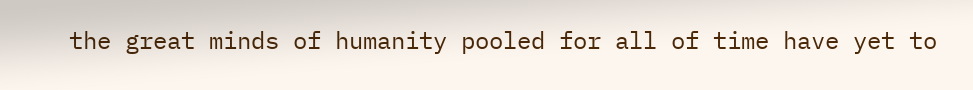the great minds of humanity pooled for all of time have yet to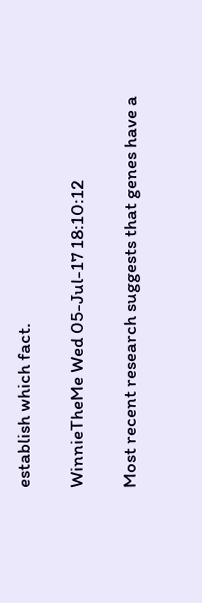establish which fact.

WinnieTheMe Wed 05-Jul-17 18:10:12

Most recent research suggests that genes have a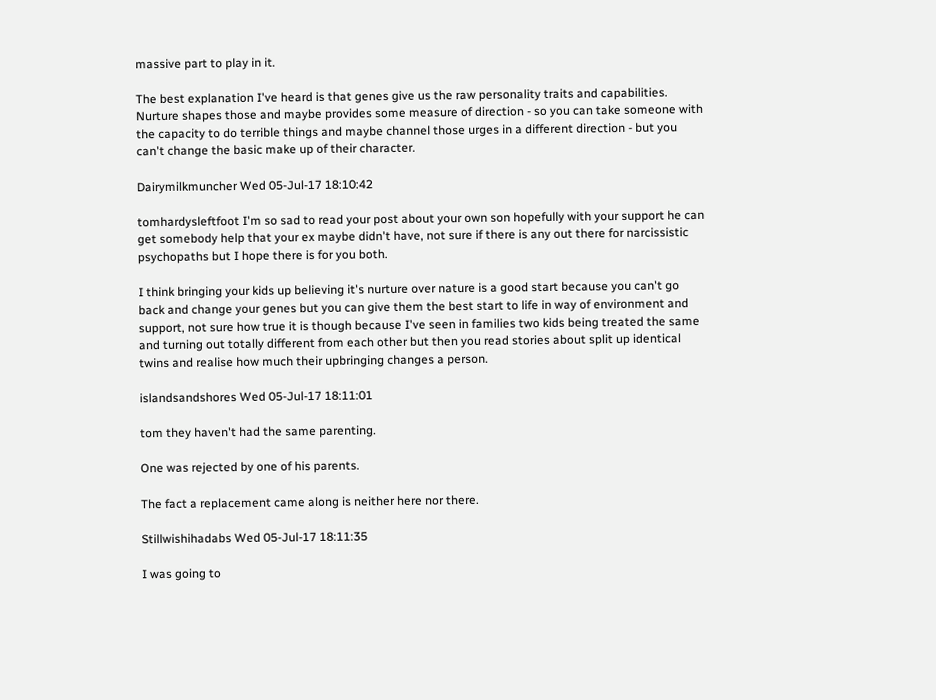massive part to play in it.

The best explanation I've heard is that genes give us the raw personality traits and capabilities. Nurture shapes those and maybe provides some measure of direction - so you can take someone with the capacity to do terrible things and maybe channel those urges in a different direction - but you can't change the basic make up of their character.

Dairymilkmuncher Wed 05-Jul-17 18:10:42

tomhardysleftfoot I'm so sad to read your post about your own son hopefully with your support he can get somebody help that your ex maybe didn't have, not sure if there is any out there for narcissistic psychopaths but I hope there is for you both.

I think bringing your kids up believing it's nurture over nature is a good start because you can't go back and change your genes but you can give them the best start to life in way of environment and support, not sure how true it is though because I've seen in families two kids being treated the same and turning out totally different from each other but then you read stories about split up identical twins and realise how much their upbringing changes a person.

islandsandshores Wed 05-Jul-17 18:11:01

tom they haven't had the same parenting.

One was rejected by one of his parents.

The fact a replacement came along is neither here nor there.

Stillwishihadabs Wed 05-Jul-17 18:11:35

I was going to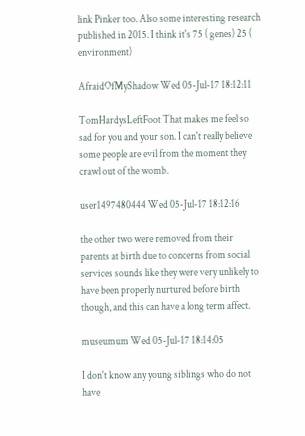link Pinker too. Also some interesting research published in 2015. I think it's 75 ( genes) 25 ( environment)

AfraidOfMyShadow Wed 05-Jul-17 18:12:11

TomHardysLeftFoot That makes me feel so sad for you and your son. I can't really believe some people are evil from the moment they crawl out of the womb.

user1497480444 Wed 05-Jul-17 18:12:16

the other two were removed from their parents at birth due to concerns from social services sounds like they were very unlikely to have been properly nurtured before birth though, and this can have a long term affect.

museumum Wed 05-Jul-17 18:14:05

I don't know any young siblings who do not have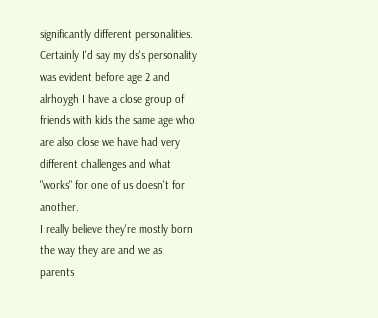significantly different personalities.
Certainly I'd say my ds's personality was evident before age 2 and alrhoygh I have a close group of friends with kids the same age who are also close we have had very different challenges and what "works" for one of us doesn't for another.
I really believe they're mostly born the way they are and we as parents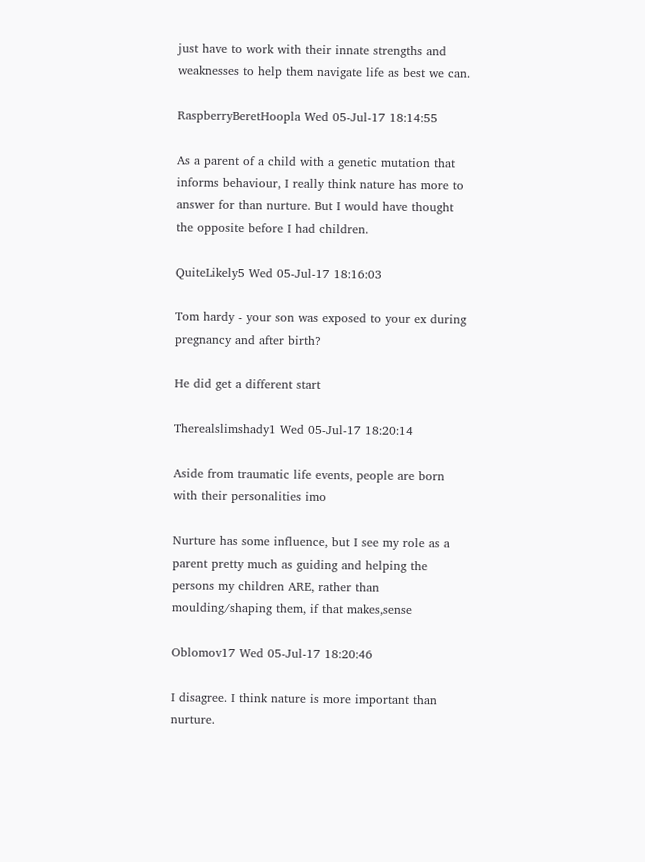just have to work with their innate strengths and weaknesses to help them navigate life as best we can.

RaspberryBeretHoopla Wed 05-Jul-17 18:14:55

As a parent of a child with a genetic mutation that informs behaviour, I really think nature has more to answer for than nurture. But I would have thought the opposite before I had children.

QuiteLikely5 Wed 05-Jul-17 18:16:03

Tom hardy - your son was exposed to your ex during pregnancy and after birth?

He did get a different start

Therealslimshady1 Wed 05-Jul-17 18:20:14

Aside from traumatic life events, people are born with their personalities imo

Nurture has some influence, but I see my role as a parent pretty much as guiding and helping the persons my children ARE, rather than moulding/shaping them, if that makes,sense

Oblomov17 Wed 05-Jul-17 18:20:46

I disagree. I think nature is more important than nurture.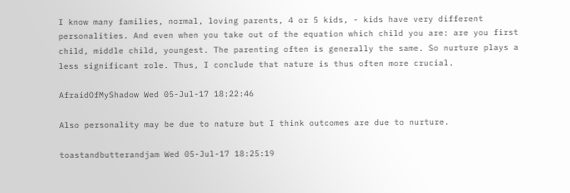I know many families, normal, loving parents, 4 or 5 kids, - kids have very different personalities. And even when you take out of the equation which child you are: are you first child, middle child, youngest. The parenting often is generally the same. So nurture plays a less significant role. Thus, I conclude that nature is thus often more crucial.

AfraidOfMyShadow Wed 05-Jul-17 18:22:46

Also personality may be due to nature but I think outcomes are due to nurture.

toastandbutterandjam Wed 05-Jul-17 18:25:19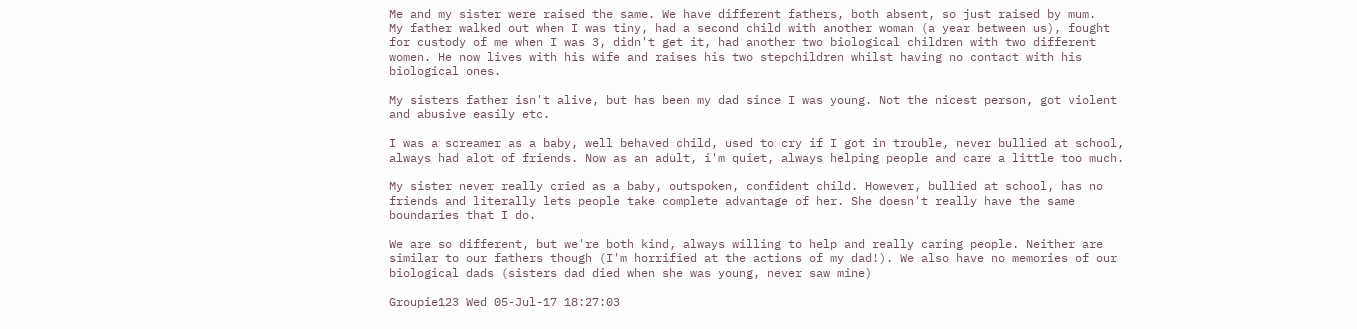Me and my sister were raised the same. We have different fathers, both absent, so just raised by mum.
My father walked out when I was tiny, had a second child with another woman (a year between us), fought for custody of me when I was 3, didn't get it, had another two biological children with two different women. He now lives with his wife and raises his two stepchildren whilst having no contact with his biological ones.

My sisters father isn't alive, but has been my dad since I was young. Not the nicest person, got violent and abusive easily etc.

I was a screamer as a baby, well behaved child, used to cry if I got in trouble, never bullied at school, always had alot of friends. Now as an adult, i'm quiet, always helping people and care a little too much.

My sister never really cried as a baby, outspoken, confident child. However, bullied at school, has no friends and literally lets people take complete advantage of her. She doesn't really have the same boundaries that I do.

We are so different, but we're both kind, always willing to help and really caring people. Neither are similar to our fathers though (I'm horrified at the actions of my dad!). We also have no memories of our biological dads (sisters dad died when she was young, never saw mine)

Groupie123 Wed 05-Jul-17 18:27:03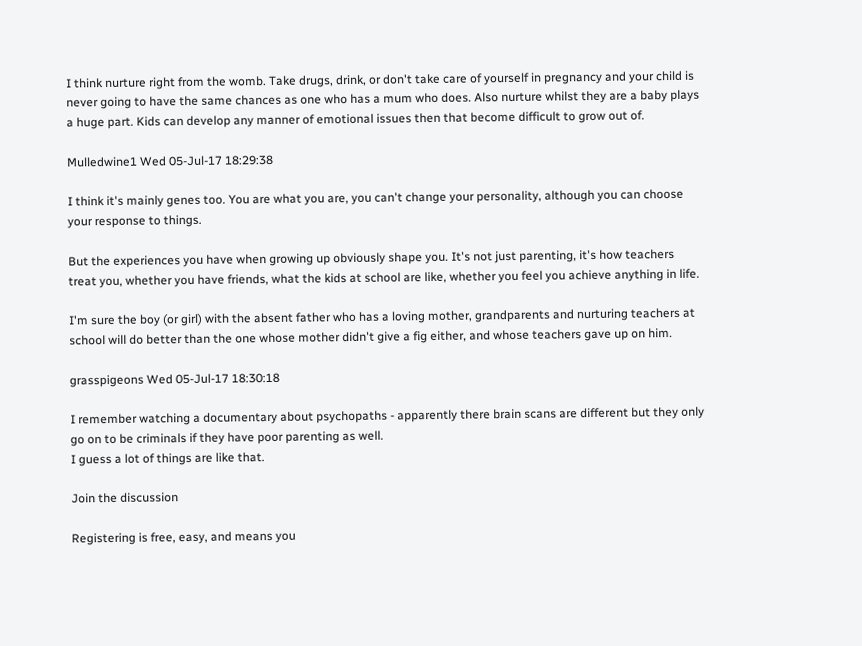I think nurture right from the womb. Take drugs, drink, or don't take care of yourself in pregnancy and your child is never going to have the same chances as one who has a mum who does. Also nurture whilst they are a baby plays a huge part. Kids can develop any manner of emotional issues then that become difficult to grow out of.

Mulledwine1 Wed 05-Jul-17 18:29:38

I think it's mainly genes too. You are what you are, you can't change your personality, although you can choose your response to things.

But the experiences you have when growing up obviously shape you. It's not just parenting, it's how teachers treat you, whether you have friends, what the kids at school are like, whether you feel you achieve anything in life.

I'm sure the boy (or girl) with the absent father who has a loving mother, grandparents and nurturing teachers at school will do better than the one whose mother didn't give a fig either, and whose teachers gave up on him.

grasspigeons Wed 05-Jul-17 18:30:18

I remember watching a documentary about psychopaths - apparently there brain scans are different but they only go on to be criminals if they have poor parenting as well.
I guess a lot of things are like that.

Join the discussion

Registering is free, easy, and means you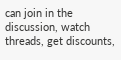can join in the discussion, watch threads, get discounts,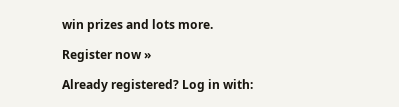win prizes and lots more.

Register now »

Already registered? Log in with: